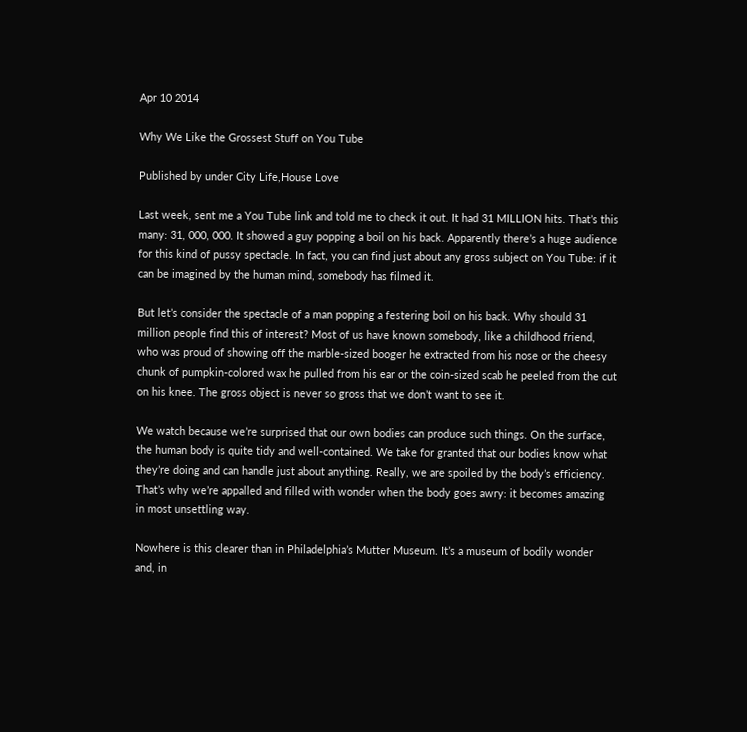Apr 10 2014

Why We Like the Grossest Stuff on You Tube

Published by under City Life,House Love

Last week, sent me a You Tube link and told me to check it out. It had 31 MILLION hits. That’s this many: 31, 000, 000. It showed a guy popping a boil on his back. Apparently there’s a huge audience for this kind of pussy spectacle. In fact, you can find just about any gross subject on You Tube: if it can be imagined by the human mind, somebody has filmed it.

But let’s consider the spectacle of a man popping a festering boil on his back. Why should 31 million people find this of interest? Most of us have known somebody, like a childhood friend, who was proud of showing off the marble-sized booger he extracted from his nose or the cheesy chunk of pumpkin-colored wax he pulled from his ear or the coin-sized scab he peeled from the cut on his knee. The gross object is never so gross that we don’t want to see it.

We watch because we’re surprised that our own bodies can produce such things. On the surface, the human body is quite tidy and well-contained. We take for granted that our bodies know what they’re doing and can handle just about anything. Really, we are spoiled by the body’s efficiency. That’s why we’re appalled and filled with wonder when the body goes awry: it becomes amazing in most unsettling way.

Nowhere is this clearer than in Philadelphia’s Mutter Museum. It’s a museum of bodily wonder and, in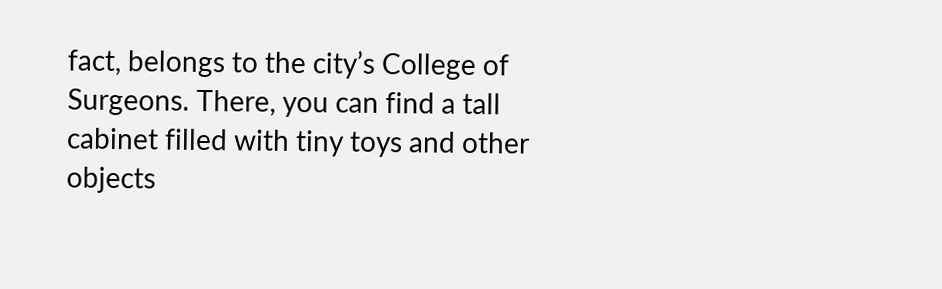fact, belongs to the city’s College of Surgeons. There, you can find a tall cabinet filled with tiny toys and other objects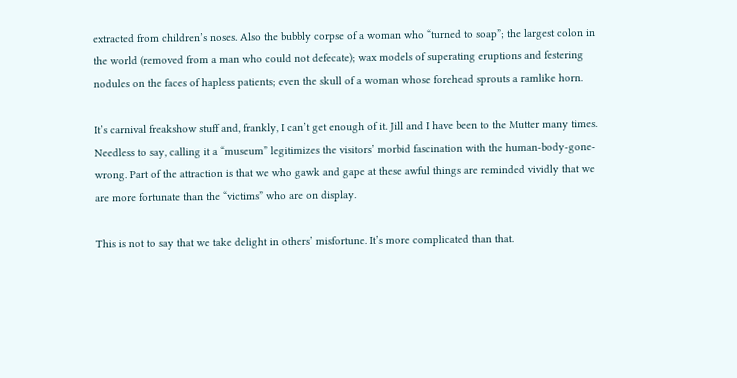extracted from children’s noses. Also the bubbly corpse of a woman who “turned to soap”; the largest colon in the world (removed from a man who could not defecate); wax models of superating eruptions and festering nodules on the faces of hapless patients; even the skull of a woman whose forehead sprouts a ramlike horn.

It’s carnival freakshow stuff and, frankly, I can’t get enough of it. Jill and I have been to the Mutter many times. Needless to say, calling it a “museum” legitimizes the visitors’ morbid fascination with the human-body-gone-wrong. Part of the attraction is that we who gawk and gape at these awful things are reminded vividly that we are more fortunate than the “victims” who are on display.

This is not to say that we take delight in others’ misfortune. It’s more complicated than that.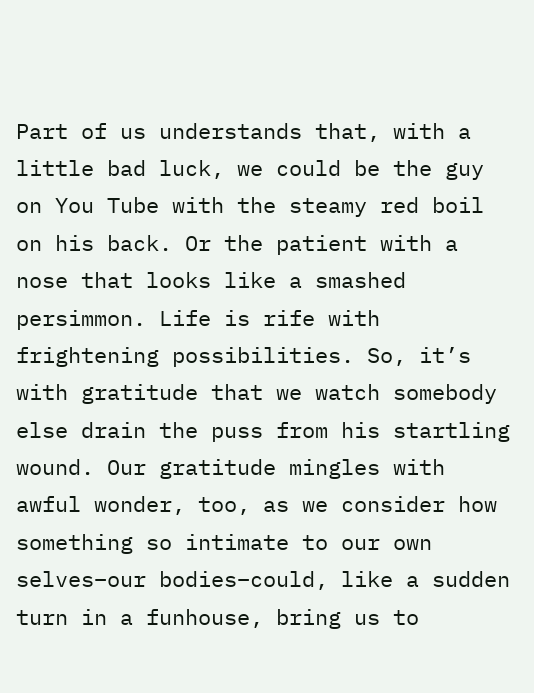Part of us understands that, with a little bad luck, we could be the guy on You Tube with the steamy red boil on his back. Or the patient with a nose that looks like a smashed persimmon. Life is rife with frightening possibilities. So, it’s with gratitude that we watch somebody else drain the puss from his startling wound. Our gratitude mingles with awful wonder, too, as we consider how something so intimate to our own selves–our bodies–could, like a sudden turn in a funhouse, bring us to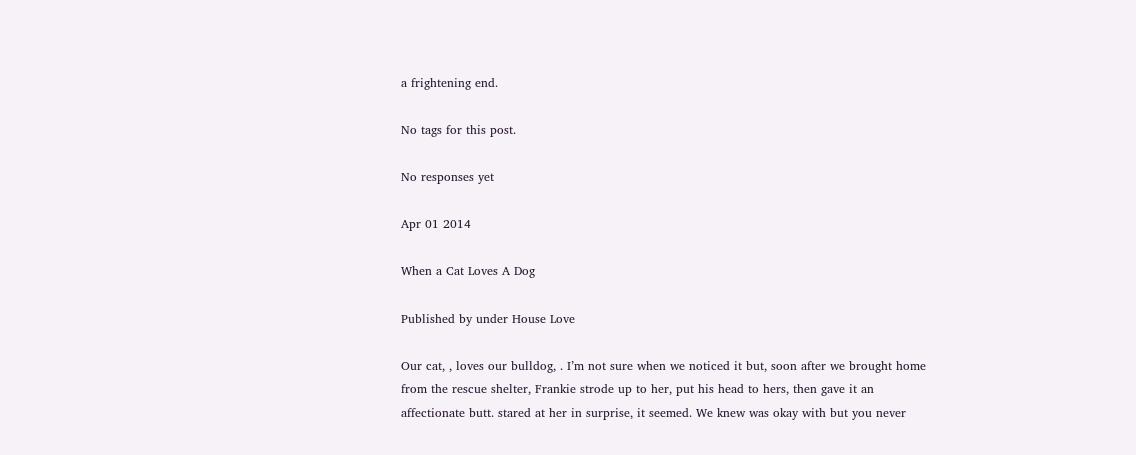a frightening end.

No tags for this post.

No responses yet

Apr 01 2014

When a Cat Loves A Dog

Published by under House Love

Our cat, , loves our bulldog, . I’m not sure when we noticed it but, soon after we brought home from the rescue shelter, Frankie strode up to her, put his head to hers, then gave it an affectionate butt. stared at her in surprise, it seemed. We knew was okay with but you never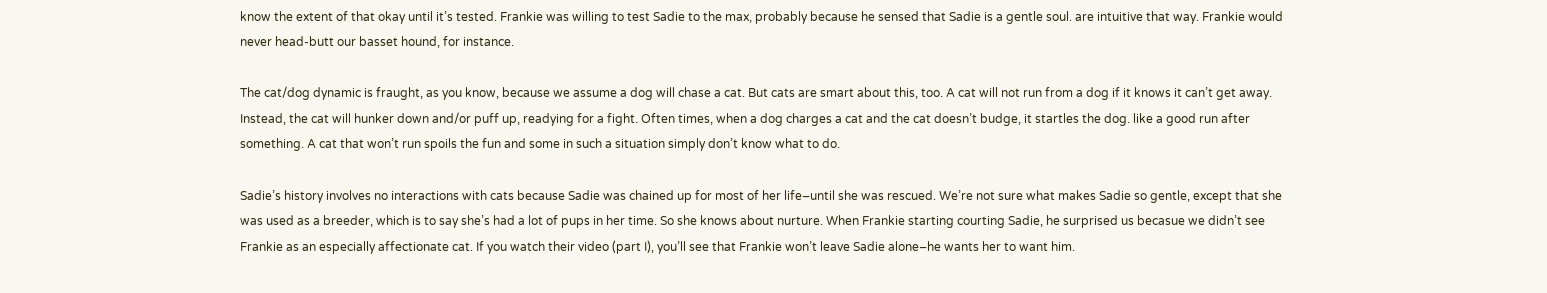know the extent of that okay until it’s tested. Frankie was willing to test Sadie to the max, probably because he sensed that Sadie is a gentle soul. are intuitive that way. Frankie would never head-butt our basset hound, for instance.

The cat/dog dynamic is fraught, as you know, because we assume a dog will chase a cat. But cats are smart about this, too. A cat will not run from a dog if it knows it can’t get away. Instead, the cat will hunker down and/or puff up, readying for a fight. Often times, when a dog charges a cat and the cat doesn’t budge, it startles the dog. like a good run after something. A cat that won’t run spoils the fun and some in such a situation simply don’t know what to do.

Sadie’s history involves no interactions with cats because Sadie was chained up for most of her life–until she was rescued. We’re not sure what makes Sadie so gentle, except that she was used as a breeder, which is to say she’s had a lot of pups in her time. So she knows about nurture. When Frankie starting courting Sadie, he surprised us becasue we didn’t see Frankie as an especially affectionate cat. If you watch their video (part I), you’ll see that Frankie won’t leave Sadie alone–he wants her to want him.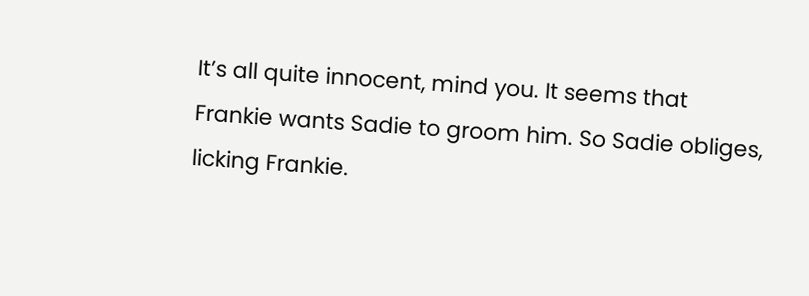It’s all quite innocent, mind you. It seems that Frankie wants Sadie to groom him. So Sadie obliges, licking Frankie.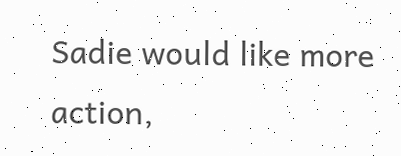Sadie would like more action,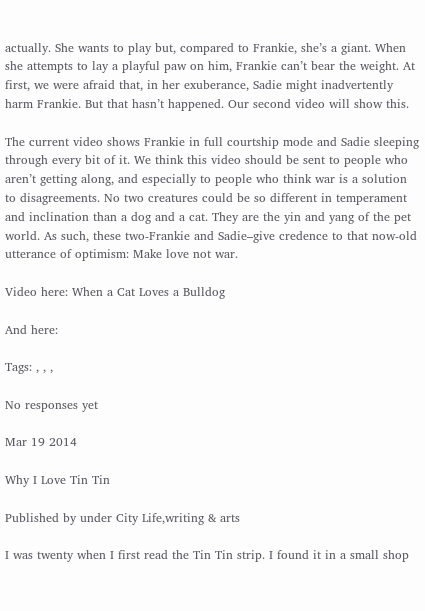actually. She wants to play but, compared to Frankie, she’s a giant. When she attempts to lay a playful paw on him, Frankie can’t bear the weight. At first, we were afraid that, in her exuberance, Sadie might inadvertently harm Frankie. But that hasn’t happened. Our second video will show this.

The current video shows Frankie in full courtship mode and Sadie sleeping through every bit of it. We think this video should be sent to people who aren’t getting along, and especially to people who think war is a solution to disagreements. No two creatures could be so different in temperament and inclination than a dog and a cat. They are the yin and yang of the pet world. As such, these two-Frankie and Sadie–give credence to that now-old utterance of optimism: Make love not war.

Video here: When a Cat Loves a Bulldog

And here:

Tags: , , ,

No responses yet

Mar 19 2014

Why I Love Tin Tin

Published by under City Life,writing & arts

I was twenty when I first read the Tin Tin strip. I found it in a small shop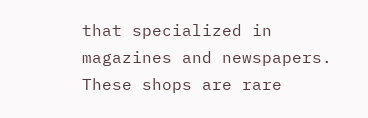that specialized in magazines and newspapers. These shops are rare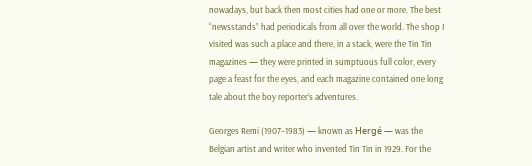nowadays, but back then most cities had one or more. The best “newsstands” had periodicals from all over the world. The shop I visited was such a place and there, in a stack, were the Tin Tin magazines — they were printed in sumptuous full color, every page a feast for the eyes, and each magazine contained one long tale about the boy reporter’s adventures.

Georges Remi (1907–1983) — known as Hergé — was the Belgian artist and writer who invented Tin Tin in 1929. For the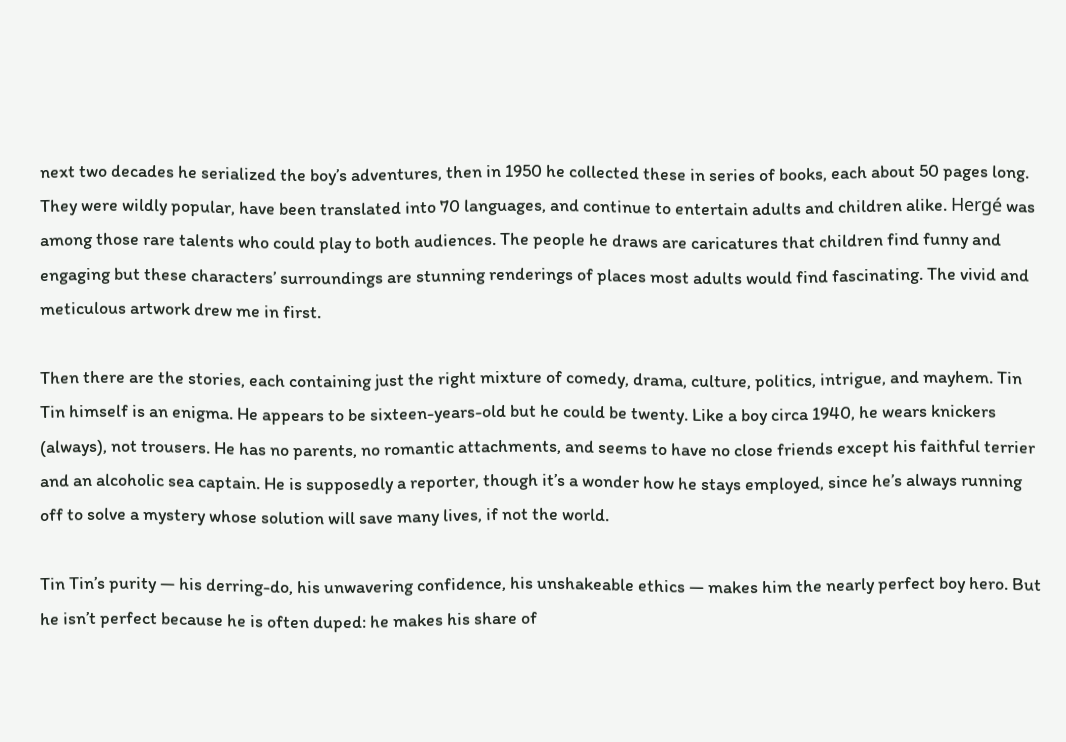next two decades he serialized the boy’s adventures, then in 1950 he collected these in series of books, each about 50 pages long. They were wildly popular, have been translated into 70 languages, and continue to entertain adults and children alike. Hergé was among those rare talents who could play to both audiences. The people he draws are caricatures that children find funny and engaging but these characters’ surroundings are stunning renderings of places most adults would find fascinating. The vivid and meticulous artwork drew me in first.

Then there are the stories, each containing just the right mixture of comedy, drama, culture, politics, intrigue, and mayhem. Tin Tin himself is an enigma. He appears to be sixteen-years-old but he could be twenty. Like a boy circa 1940, he wears knickers (always), not trousers. He has no parents, no romantic attachments, and seems to have no close friends except his faithful terrier and an alcoholic sea captain. He is supposedly a reporter, though it’s a wonder how he stays employed, since he’s always running off to solve a mystery whose solution will save many lives, if not the world.

Tin Tin’s purity — his derring-do, his unwavering confidence, his unshakeable ethics — makes him the nearly perfect boy hero. But he isn’t perfect because he is often duped: he makes his share of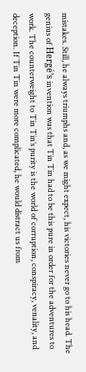mistakes. Still, he always triumphs and, as we might expect, his victories never go to his head. The genius of Hergé’s invention was that Tin Tin had to be this pure in order for the adventures to work. The counterweight to Tin Tin’s purity is the world of corruption, conspiracy, venality, and deception. If Tin Tin were more complicated, he would distract us from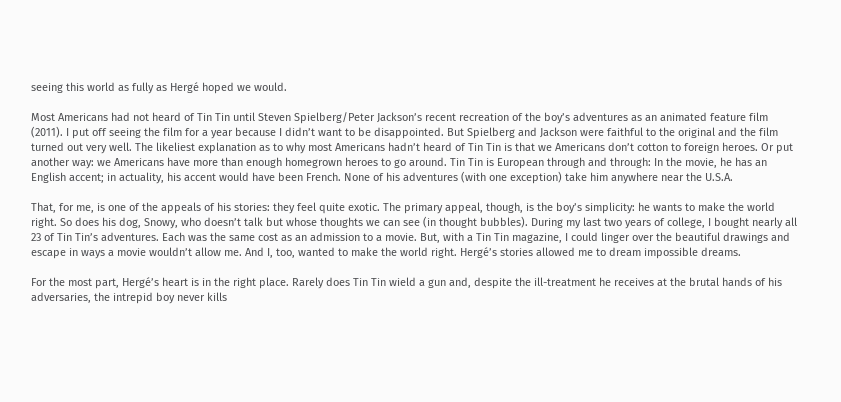seeing this world as fully as Hergé hoped we would.

Most Americans had not heard of Tin Tin until Steven Spielberg/Peter Jackson’s recent recreation of the boy’s adventures as an animated feature film (2011). I put off seeing the film for a year because I didn’t want to be disappointed. But Spielberg and Jackson were faithful to the original and the film turned out very well. The likeliest explanation as to why most Americans hadn’t heard of Tin Tin is that we Americans don’t cotton to foreign heroes. Or put another way: we Americans have more than enough homegrown heroes to go around. Tin Tin is European through and through: In the movie, he has an English accent; in actuality, his accent would have been French. None of his adventures (with one exception) take him anywhere near the U.S.A.

That, for me, is one of the appeals of his stories: they feel quite exotic. The primary appeal, though, is the boy’s simplicity: he wants to make the world right. So does his dog, Snowy, who doesn’t talk but whose thoughts we can see (in thought bubbles). During my last two years of college, I bought nearly all 23 of Tin Tin’s adventures. Each was the same cost as an admission to a movie. But, with a Tin Tin magazine, I could linger over the beautiful drawings and escape in ways a movie wouldn’t allow me. And I, too, wanted to make the world right. Hergé’s stories allowed me to dream impossible dreams.

For the most part, Hergé’s heart is in the right place. Rarely does Tin Tin wield a gun and, despite the ill-treatment he receives at the brutal hands of his adversaries, the intrepid boy never kills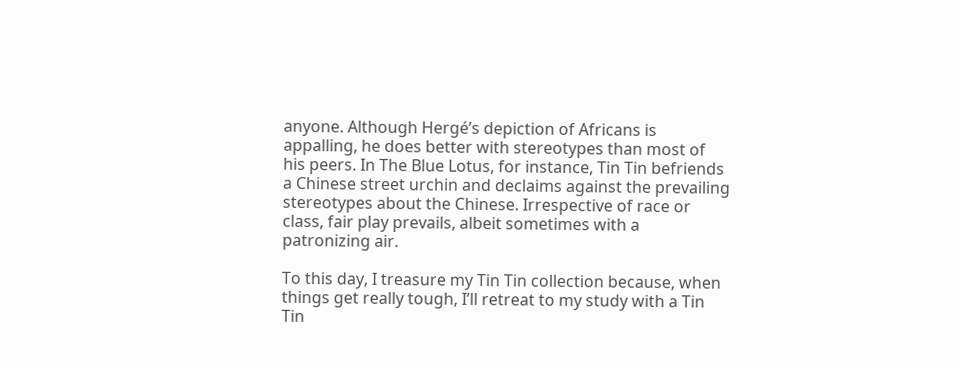anyone. Although Hergé’s depiction of Africans is appalling, he does better with stereotypes than most of his peers. In The Blue Lotus, for instance, Tin Tin befriends a Chinese street urchin and declaims against the prevailing stereotypes about the Chinese. Irrespective of race or class, fair play prevails, albeit sometimes with a patronizing air.

To this day, I treasure my Tin Tin collection because, when things get really tough, I’ll retreat to my study with a Tin Tin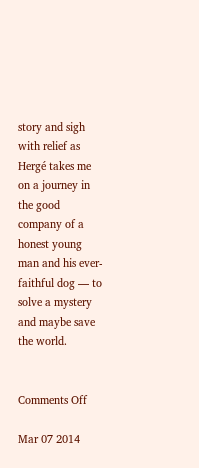story and sigh with relief as Hergé takes me on a journey in the good company of a honest young man and his ever-faithful dog — to solve a mystery and maybe save the world.


Comments Off

Mar 07 2014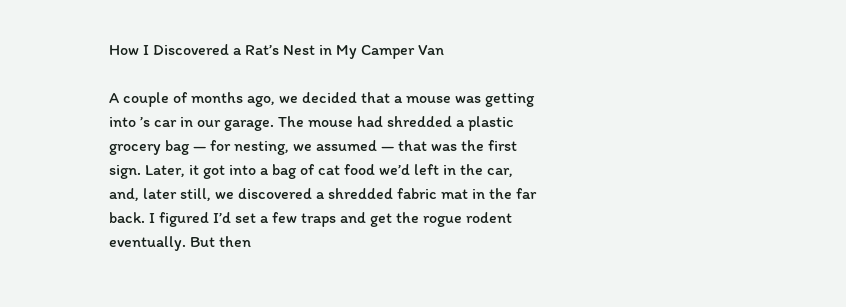How I Discovered a Rat’s Nest in My Camper Van

A couple of months ago, we decided that a mouse was getting into ’s car in our garage. The mouse had shredded a plastic grocery bag — for nesting, we assumed — that was the first sign. Later, it got into a bag of cat food we’d left in the car, and, later still, we discovered a shredded fabric mat in the far back. I figured I’d set a few traps and get the rogue rodent eventually. But then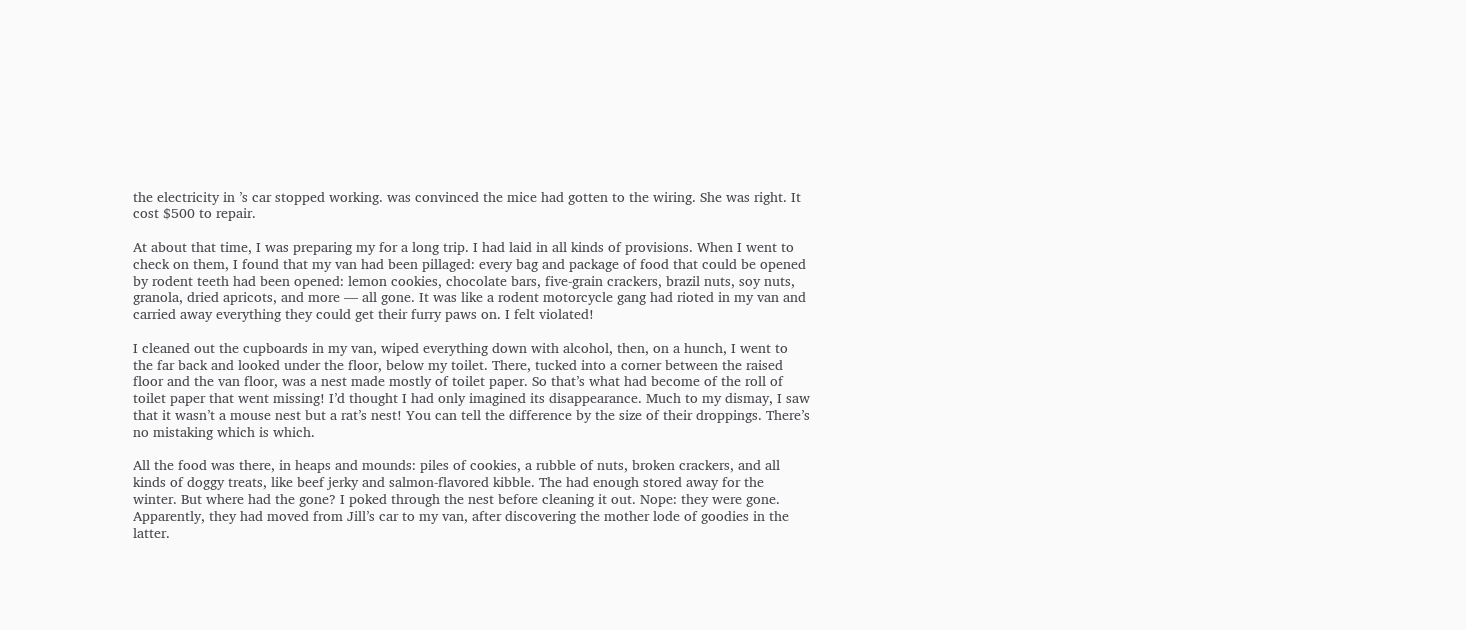the electricity in ’s car stopped working. was convinced the mice had gotten to the wiring. She was right. It cost $500 to repair.

At about that time, I was preparing my for a long trip. I had laid in all kinds of provisions. When I went to check on them, I found that my van had been pillaged: every bag and package of food that could be opened by rodent teeth had been opened: lemon cookies, chocolate bars, five-grain crackers, brazil nuts, soy nuts, granola, dried apricots, and more — all gone. It was like a rodent motorcycle gang had rioted in my van and carried away everything they could get their furry paws on. I felt violated!

I cleaned out the cupboards in my van, wiped everything down with alcohol, then, on a hunch, I went to the far back and looked under the floor, below my toilet. There, tucked into a corner between the raised floor and the van floor, was a nest made mostly of toilet paper. So that’s what had become of the roll of toilet paper that went missing! I’d thought I had only imagined its disappearance. Much to my dismay, I saw that it wasn’t a mouse nest but a rat’s nest! You can tell the difference by the size of their droppings. There’s no mistaking which is which.

All the food was there, in heaps and mounds: piles of cookies, a rubble of nuts, broken crackers, and all kinds of doggy treats, like beef jerky and salmon-flavored kibble. The had enough stored away for the winter. But where had the gone? I poked through the nest before cleaning it out. Nope: they were gone. Apparently, they had moved from Jill’s car to my van, after discovering the mother lode of goodies in the latter.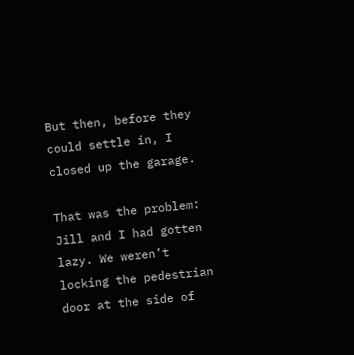But then, before they could settle in, I closed up the garage.

That was the problem: Jill and I had gotten lazy. We weren’t locking the pedestrian door at the side of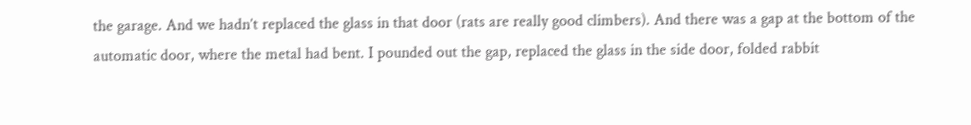the garage. And we hadn’t replaced the glass in that door (rats are really good climbers). And there was a gap at the bottom of the automatic door, where the metal had bent. I pounded out the gap, replaced the glass in the side door, folded rabbit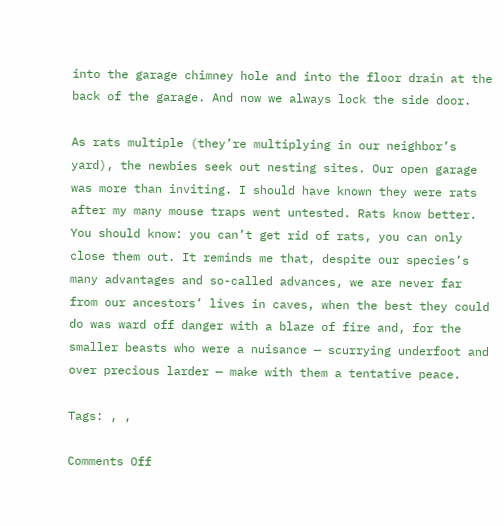into the garage chimney hole and into the floor drain at the back of the garage. And now we always lock the side door.

As rats multiple (they’re multiplying in our neighbor’s yard), the newbies seek out nesting sites. Our open garage was more than inviting. I should have known they were rats after my many mouse traps went untested. Rats know better. You should know: you can’t get rid of rats, you can only close them out. It reminds me that, despite our species’s many advantages and so-called advances, we are never far from our ancestors’ lives in caves, when the best they could do was ward off danger with a blaze of fire and, for the smaller beasts who were a nuisance — scurrying underfoot and over precious larder — make with them a tentative peace.

Tags: , ,

Comments Off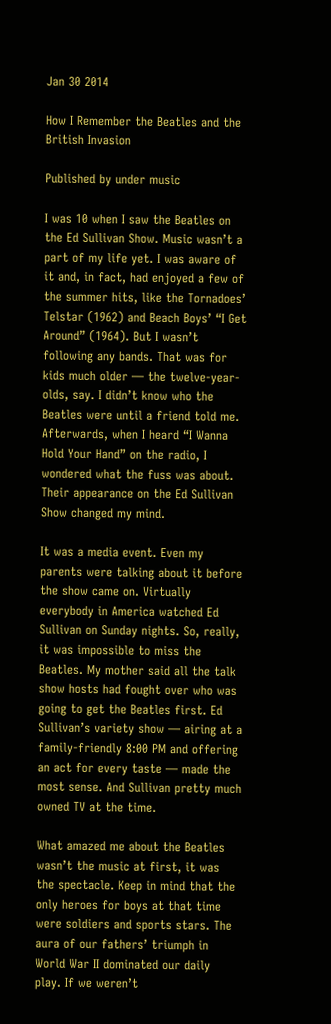Jan 30 2014

How I Remember the Beatles and the British Invasion

Published by under music

I was 10 when I saw the Beatles on the Ed Sullivan Show. Music wasn’t a part of my life yet. I was aware of it and, in fact, had enjoyed a few of the summer hits, like the Tornadoes’ Telstar (1962) and Beach Boys’ “I Get Around” (1964). But I wasn’t following any bands. That was for kids much older — the twelve-year-olds, say. I didn’t know who the Beatles were until a friend told me. Afterwards, when I heard “I Wanna Hold Your Hand” on the radio, I wondered what the fuss was about. Their appearance on the Ed Sullivan Show changed my mind.

It was a media event. Even my parents were talking about it before the show came on. Virtually everybody in America watched Ed Sullivan on Sunday nights. So, really, it was impossible to miss the Beatles. My mother said all the talk show hosts had fought over who was going to get the Beatles first. Ed Sullivan’s variety show — airing at a family-friendly 8:00 PM and offering an act for every taste — made the most sense. And Sullivan pretty much owned TV at the time.

What amazed me about the Beatles wasn’t the music at first, it was the spectacle. Keep in mind that the only heroes for boys at that time were soldiers and sports stars. The aura of our fathers’ triumph in World War II dominated our daily play. If we weren’t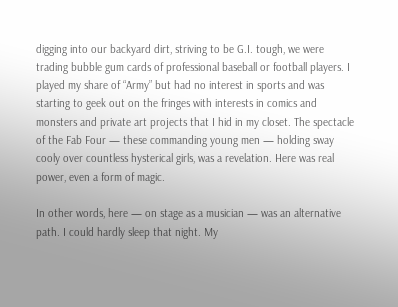digging into our backyard dirt, striving to be G.I. tough, we were trading bubble gum cards of professional baseball or football players. I played my share of “Army” but had no interest in sports and was starting to geek out on the fringes with interests in comics and monsters and private art projects that I hid in my closet. The spectacle of the Fab Four — these commanding young men — holding sway cooly over countless hysterical girls, was a revelation. Here was real power, even a form of magic.

In other words, here — on stage as a musician — was an alternative path. I could hardly sleep that night. My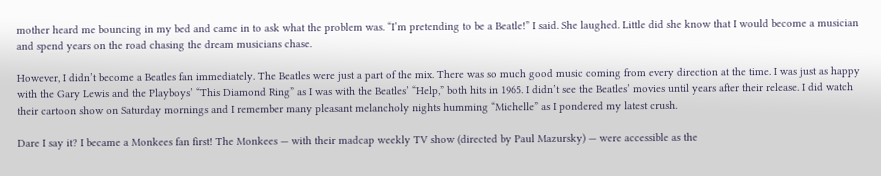mother heard me bouncing in my bed and came in to ask what the problem was. “I’m pretending to be a Beatle!” I said. She laughed. Little did she know that I would become a musician and spend years on the road chasing the dream musicians chase.

However, I didn’t become a Beatles fan immediately. The Beatles were just a part of the mix. There was so much good music coming from every direction at the time. I was just as happy with the Gary Lewis and the Playboys’ “This Diamond Ring” as I was with the Beatles’ “Help,” both hits in 1965. I didn’t see the Beatles’ movies until years after their release. I did watch their cartoon show on Saturday mornings and I remember many pleasant melancholy nights humming “Michelle” as I pondered my latest crush.

Dare I say it? I became a Monkees fan first! The Monkees — with their madcap weekly TV show (directed by Paul Mazursky) — were accessible as the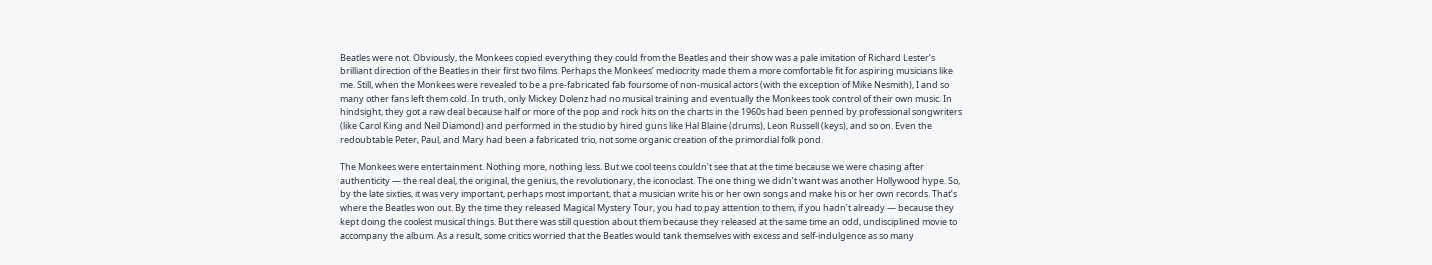Beatles were not. Obviously, the Monkees copied everything they could from the Beatles and their show was a pale imitation of Richard Lester’s brilliant direction of the Beatles in their first two films. Perhaps the Monkees’ mediocrity made them a more comfortable fit for aspiring musicians like me. Still, when the Monkees were revealed to be a pre-fabricated fab foursome of non-musical actors (with the exception of Mike Nesmith), I and so many other fans left them cold. In truth, only Mickey Dolenz had no musical training and eventually the Monkees took control of their own music. In hindsight, they got a raw deal because half or more of the pop and rock hits on the charts in the 1960s had been penned by professional songwriters (like Carol King and Neil Diamond) and performed in the studio by hired guns like Hal Blaine (drums), Leon Russell (keys), and so on. Even the redoubtable Peter, Paul, and Mary had been a fabricated trio, not some organic creation of the primordial folk pond.

The Monkees were entertainment. Nothing more, nothing less. But we cool teens couldn’t see that at the time because we were chasing after authenticity — the real deal, the original, the genius, the revolutionary, the iconoclast. The one thing we didn’t want was another Hollywood hype. So, by the late sixties, it was very important, perhaps most important, that a musician write his or her own songs and make his or her own records. That’s where the Beatles won out. By the time they released Magical Mystery Tour, you had to pay attention to them, if you hadn’t already — because they kept doing the coolest musical things. But there was still question about them because they released at the same time an odd, undisciplined movie to accompany the album. As a result, some critics worried that the Beatles would tank themselves with excess and self-indulgence as so many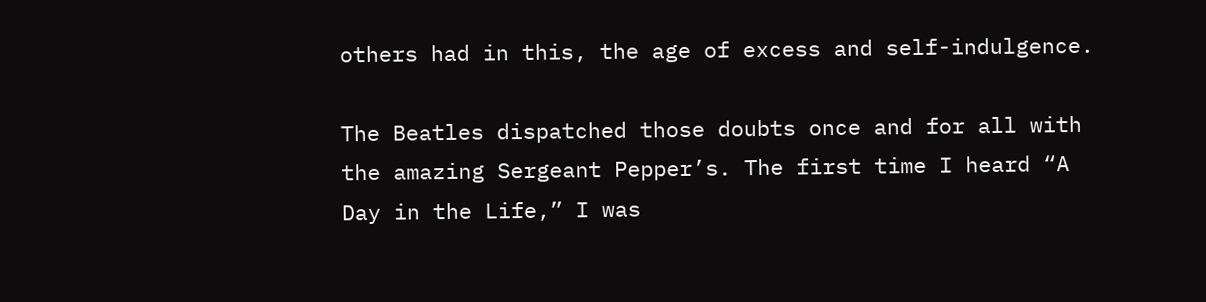others had in this, the age of excess and self-indulgence.

The Beatles dispatched those doubts once and for all with the amazing Sergeant Pepper’s. The first time I heard “A Day in the Life,” I was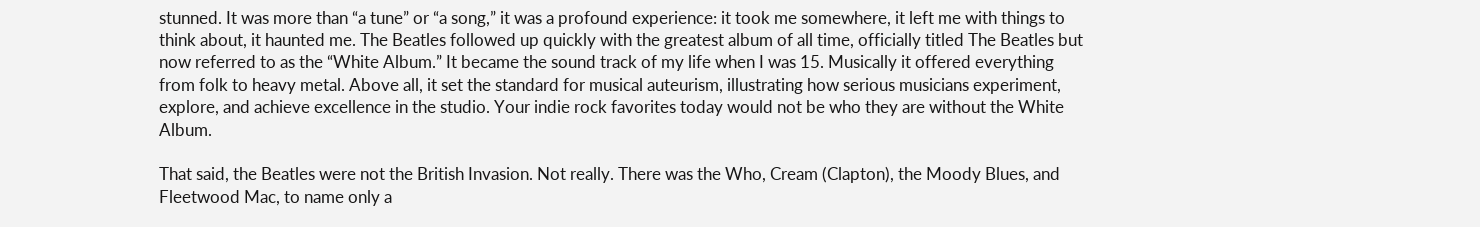stunned. It was more than “a tune” or “a song,” it was a profound experience: it took me somewhere, it left me with things to think about, it haunted me. The Beatles followed up quickly with the greatest album of all time, officially titled The Beatles but now referred to as the “White Album.” It became the sound track of my life when I was 15. Musically it offered everything from folk to heavy metal. Above all, it set the standard for musical auteurism, illustrating how serious musicians experiment, explore, and achieve excellence in the studio. Your indie rock favorites today would not be who they are without the White Album.

That said, the Beatles were not the British Invasion. Not really. There was the Who, Cream (Clapton), the Moody Blues, and Fleetwood Mac, to name only a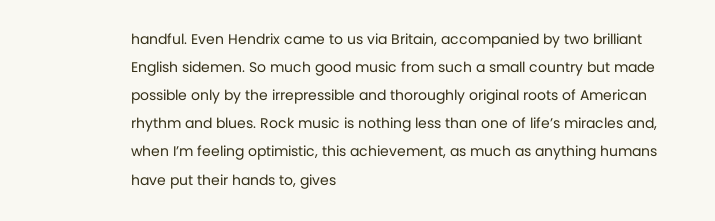handful. Even Hendrix came to us via Britain, accompanied by two brilliant English sidemen. So much good music from such a small country but made possible only by the irrepressible and thoroughly original roots of American rhythm and blues. Rock music is nothing less than one of life’s miracles and, when I’m feeling optimistic, this achievement, as much as anything humans have put their hands to, gives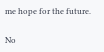me hope for the future.

No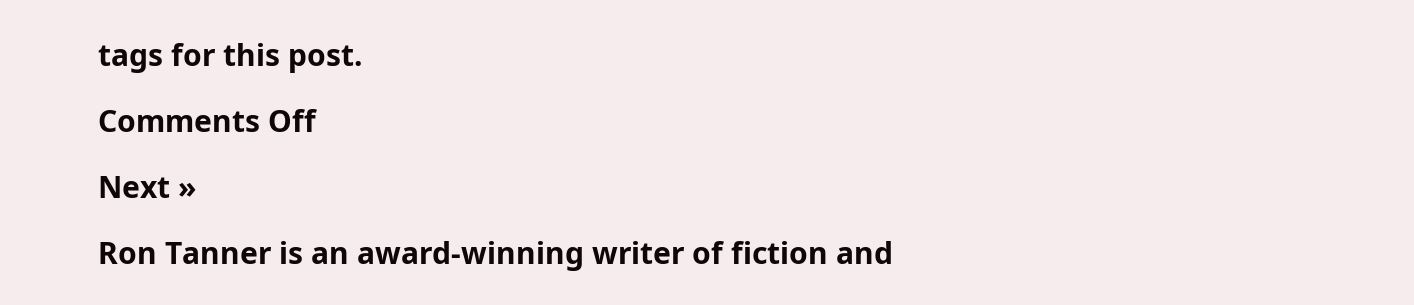tags for this post.

Comments Off

Next »

Ron Tanner is an award-winning writer of fiction and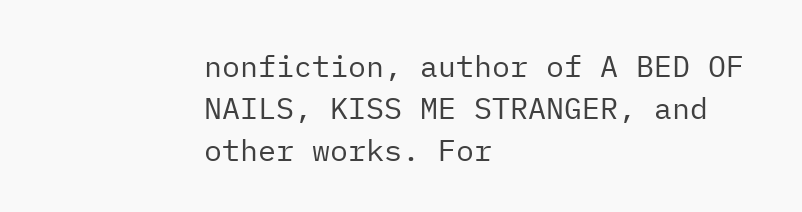nonfiction, author of A BED OF NAILS, KISS ME STRANGER, and other works. For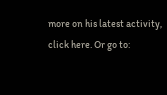more on his latest activity, click here. Or go to: